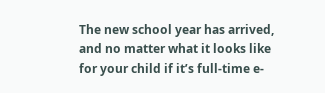The new school year has arrived, and no matter what it looks like for your child if it’s full-time e-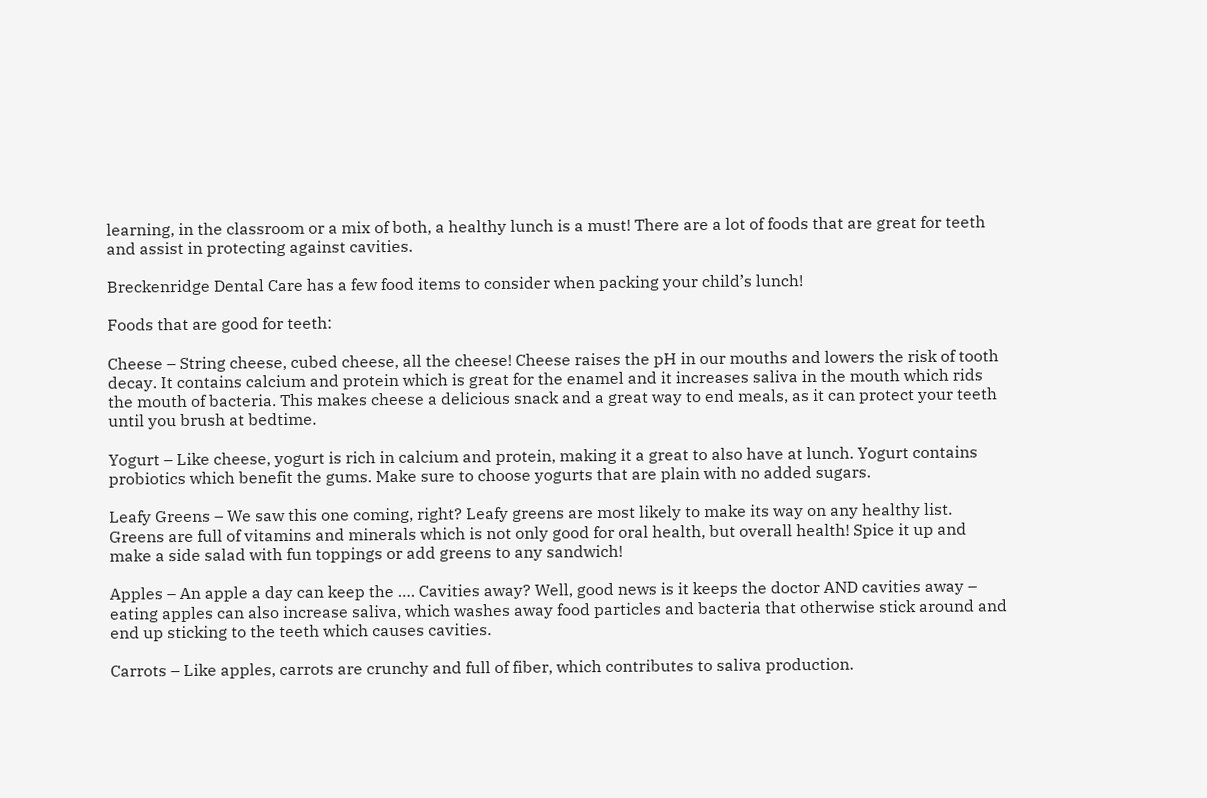learning, in the classroom or a mix of both, a healthy lunch is a must! There are a lot of foods that are great for teeth and assist in protecting against cavities.

Breckenridge Dental Care has a few food items to consider when packing your child’s lunch!

Foods that are good for teeth:

Cheese – String cheese, cubed cheese, all the cheese! Cheese raises the pH in our mouths and lowers the risk of tooth decay. It contains calcium and protein which is great for the enamel and it increases saliva in the mouth which rids the mouth of bacteria. This makes cheese a delicious snack and a great way to end meals, as it can protect your teeth until you brush at bedtime.

Yogurt – Like cheese, yogurt is rich in calcium and protein, making it a great to also have at lunch. Yogurt contains probiotics which benefit the gums. Make sure to choose yogurts that are plain with no added sugars.

Leafy Greens – We saw this one coming, right? Leafy greens are most likely to make its way on any healthy list. Greens are full of vitamins and minerals which is not only good for oral health, but overall health! Spice it up and make a side salad with fun toppings or add greens to any sandwich!

Apples – An apple a day can keep the …. Cavities away? Well, good news is it keeps the doctor AND cavities away – eating apples can also increase saliva, which washes away food particles and bacteria that otherwise stick around and end up sticking to the teeth which causes cavities.

Carrots – Like apples, carrots are crunchy and full of fiber, which contributes to saliva production.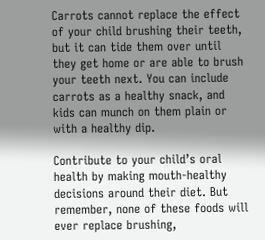Carrots cannot replace the effect of your child brushing their teeth, but it can tide them over until they get home or are able to brush your teeth next. You can include carrots as a healthy snack, and kids can munch on them plain or with a healthy dip.

Contribute to your child’s oral health by making mouth-healthy decisions around their diet. But remember, none of these foods will ever replace brushing,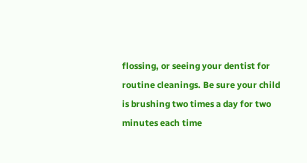flossing, or seeing your dentist for routine cleanings. Be sure your child is brushing two times a day for two minutes each time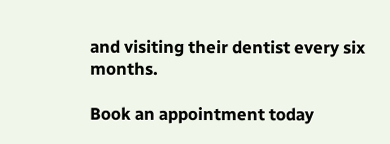and visiting their dentist every six months.

Book an appointment today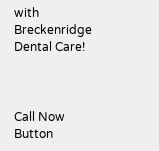with Breckenridge Dental Care!



Call Now Button